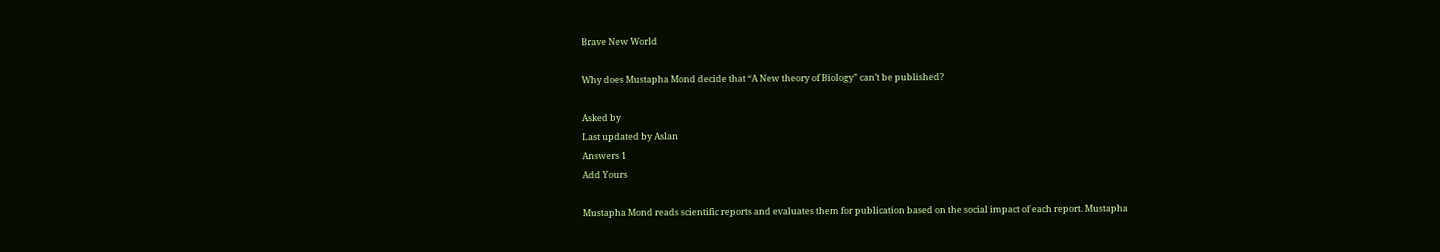Brave New World

Why does Mustapha Mond decide that “A New theory of Biology” can’t be published?

Asked by
Last updated by Aslan
Answers 1
Add Yours

Mustapha Mond reads scientific reports and evaluates them for publication based on the social impact of each report. Mustapha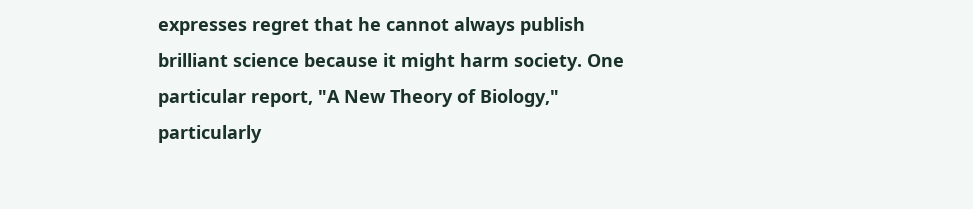expresses regret that he cannot always publish brilliant science because it might harm society. One particular report, "A New Theory of Biology," particularly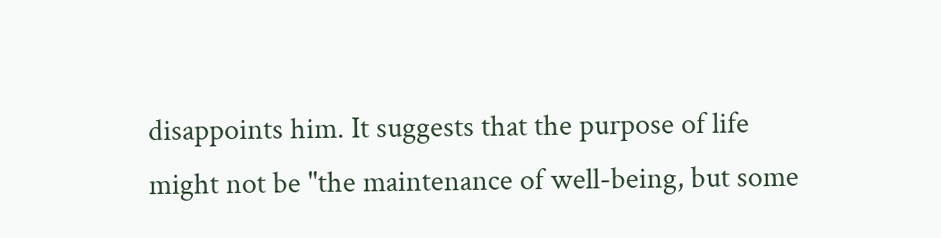disappoints him. It suggests that the purpose of life might not be "the maintenance of well-being, but some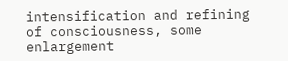intensification and refining of consciousness, some enlargement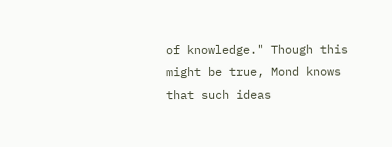of knowledge." Though this might be true, Mond knows that such ideas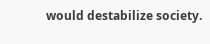would destabilize society.